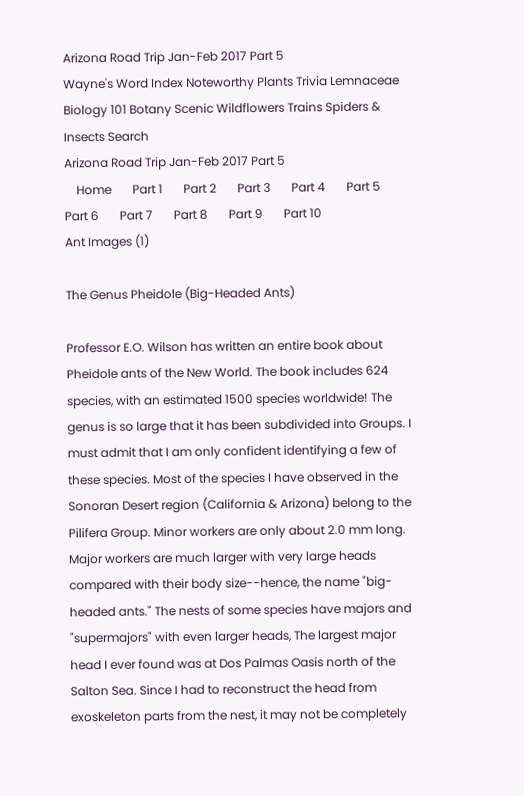Arizona Road Trip Jan-Feb 2017 Part 5
Wayne's Word Index Noteworthy Plants Trivia Lemnaceae Biology 101 Botany Scenic Wildflowers Trains Spiders & Insects Search
Arizona Road Trip Jan-Feb 2017 Part 5
    Home       Part 1       Part 2       Part 3       Part 4       Part 5       Part 6       Part 7       Part 8       Part 9       Part 10
Ant Images (1)

The Genus Pheidole (Big-Headed Ants)

Professor E.O. Wilson has written an entire book about Pheidole ants of the New World. The book includes 624 species, with an estimated 1500 species worldwide! The genus is so large that it has been subdivided into Groups. I must admit that I am only confident identifying a few of these species. Most of the species I have observed in the Sonoran Desert region (California & Arizona) belong to the Pilifera Group. Minor workers are only about 2.0 mm long. Major workers are much larger with very large heads compared with their body size--hence, the name "big-headed ants." The nests of some species have majors and "supermajors" with even larger heads, The largest major head I ever found was at Dos Palmas Oasis north of the Salton Sea. Since I had to reconstruct the head from exoskeleton parts from the nest, it may not be completely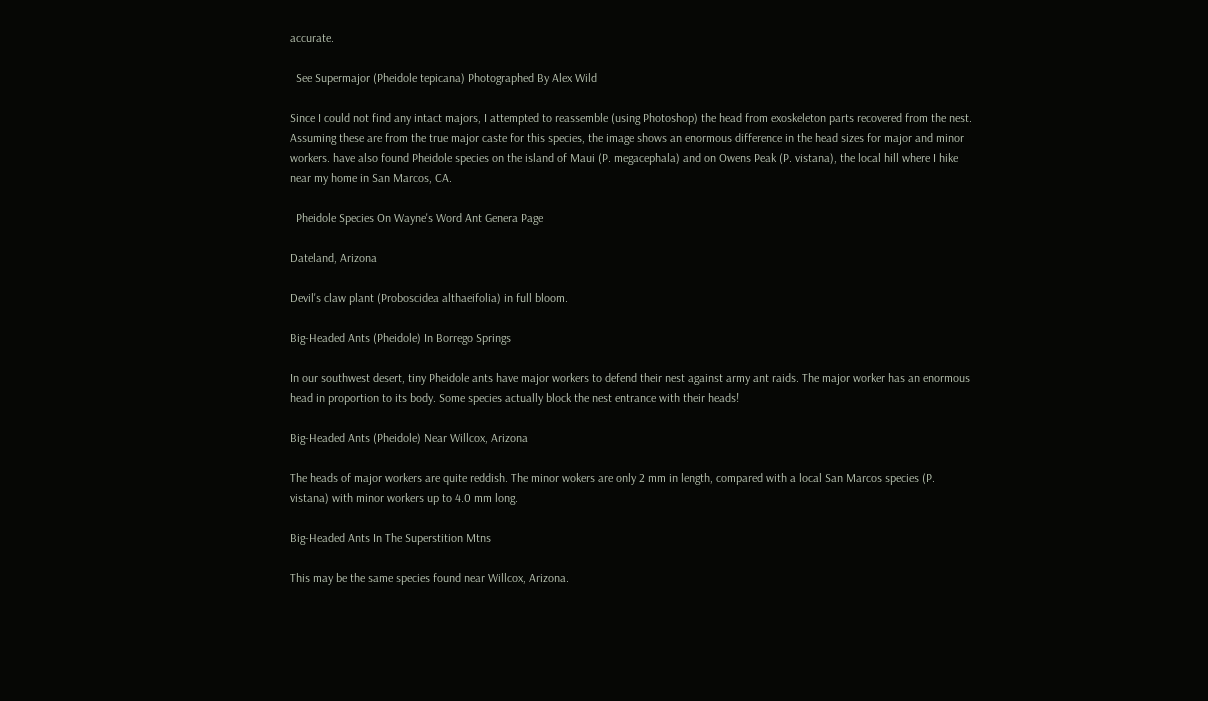accurate.

  See Supermajor (Pheidole tepicana) Photographed By Alex Wild

Since I could not find any intact majors, I attempted to reassemble (using Photoshop) the head from exoskeleton parts recovered from the nest. Assuming these are from the true major caste for this species, the image shows an enormous difference in the head sizes for major and minor workers. have also found Pheidole species on the island of Maui (P. megacephala) and on Owens Peak (P. vistana), the local hill where I hike near my home in San Marcos, CA.

  Pheidole Species On Wayne's Word Ant Genera Page

Dateland, Arizona

Devil's claw plant (Proboscidea althaeifolia) in full bloom.

Big-Headed Ants (Pheidole) In Borrego Springs

In our southwest desert, tiny Pheidole ants have major workers to defend their nest against army ant raids. The major worker has an enormous head in proportion to its body. Some species actually block the nest entrance with their heads!

Big-Headed Ants (Pheidole) Near Willcox, Arizona

The heads of major workers are quite reddish. The minor wokers are only 2 mm in length, compared with a local San Marcos species (P. vistana) with minor workers up to 4.0 mm long.

Big-Headed Ants In The Superstition Mtns

This may be the same species found near Willcox, Arizona.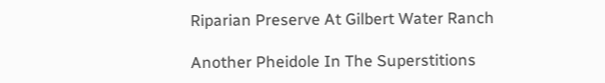Riparian Preserve At Gilbert Water Ranch

Another Pheidole In The Superstitions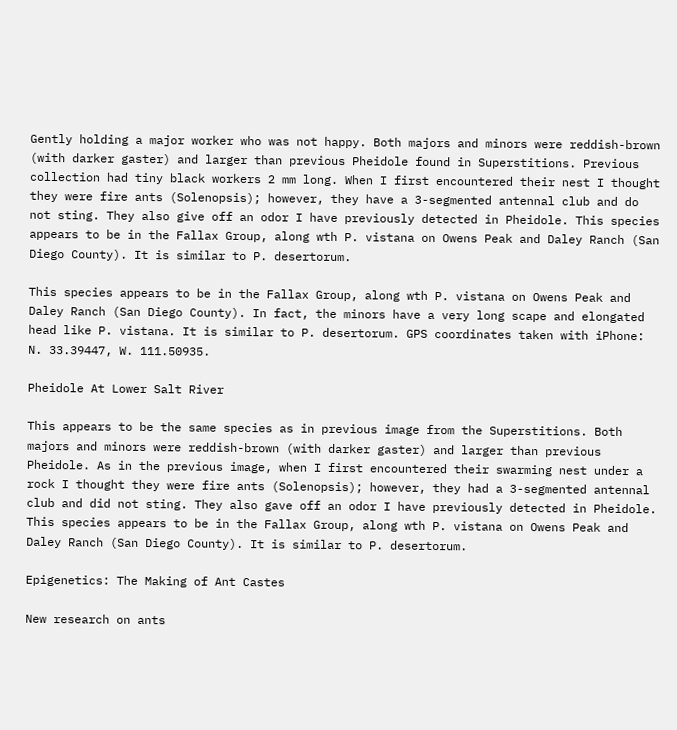Gently holding a major worker who was not happy. Both majors and minors were reddish-brown (with darker gaster) and larger than previous Pheidole found in Superstitions. Previous collection had tiny black workers 2 mm long. When I first encountered their nest I thought they were fire ants (Solenopsis); however, they have a 3-segmented antennal club and do not sting. They also give off an odor I have previously detected in Pheidole. This species appears to be in the Fallax Group, along wth P. vistana on Owens Peak and Daley Ranch (San Diego County). It is similar to P. desertorum.

This species appears to be in the Fallax Group, along wth P. vistana on Owens Peak and Daley Ranch (San Diego County). In fact, the minors have a very long scape and elongated head like P. vistana. It is similar to P. desertorum. GPS coordinates taken with iPhone: N. 33.39447, W. 111.50935.

Pheidole At Lower Salt River

This appears to be the same species as in previous image from the Superstitions. Both majors and minors were reddish-brown (with darker gaster) and larger than previous Pheidole. As in the previous image, when I first encountered their swarming nest under a rock I thought they were fire ants (Solenopsis); however, they had a 3-segmented antennal club and did not sting. They also gave off an odor I have previously detected in Pheidole. This species appears to be in the Fallax Group, along wth P. vistana on Owens Peak and Daley Ranch (San Diego County). It is similar to P. desertorum.

Epigenetics: The Making of Ant Castes

New research on ants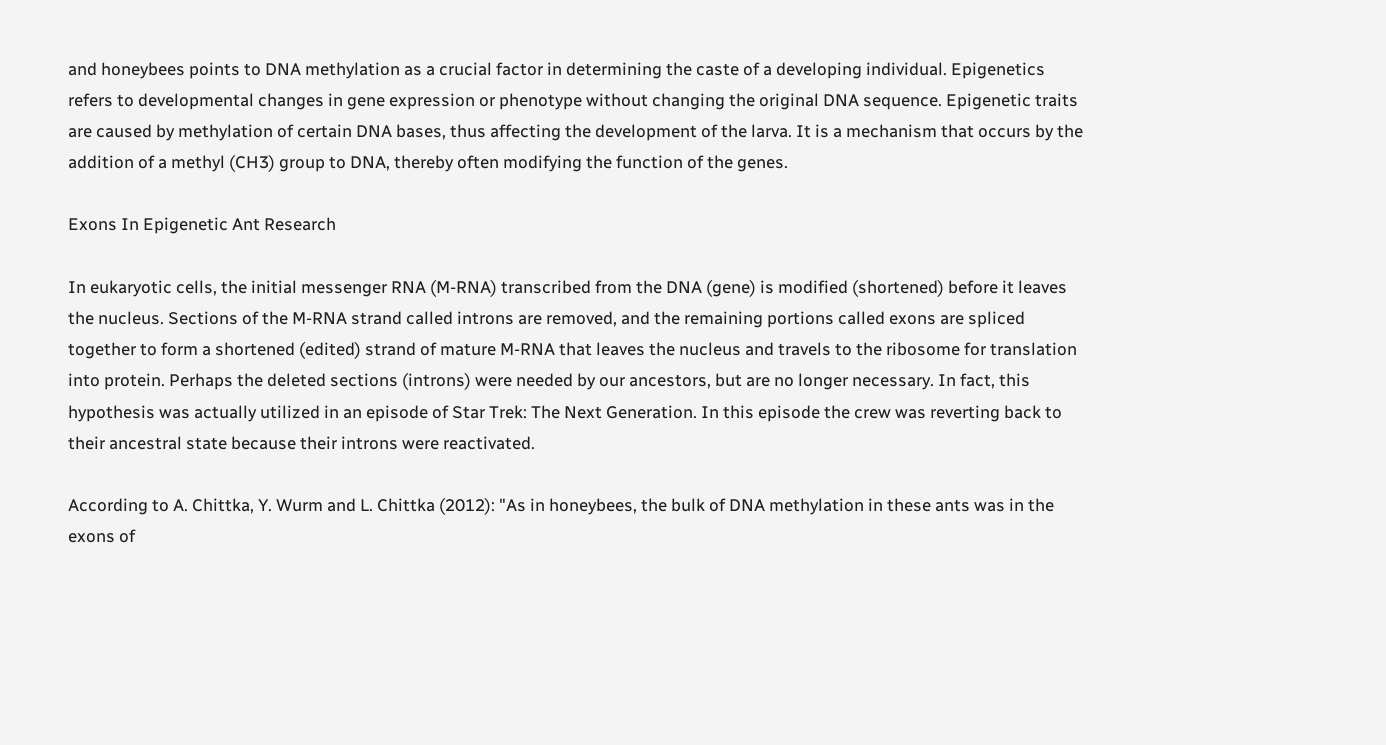and honeybees points to DNA methylation as a crucial factor in determining the caste of a developing individual. Epigenetics refers to developmental changes in gene expression or phenotype without changing the original DNA sequence. Epigenetic traits are caused by methylation of certain DNA bases, thus affecting the development of the larva. It is a mechanism that occurs by the addition of a methyl (CH3) group to DNA, thereby often modifying the function of the genes.

Exons In Epigenetic Ant Research

In eukaryotic cells, the initial messenger RNA (M-RNA) transcribed from the DNA (gene) is modified (shortened) before it leaves the nucleus. Sections of the M-RNA strand called introns are removed, and the remaining portions called exons are spliced together to form a shortened (edited) strand of mature M-RNA that leaves the nucleus and travels to the ribosome for translation into protein. Perhaps the deleted sections (introns) were needed by our ancestors, but are no longer necessary. In fact, this hypothesis was actually utilized in an episode of Star Trek: The Next Generation. In this episode the crew was reverting back to their ancestral state because their introns were reactivated.

According to A. Chittka, Y. Wurm and L. Chittka (2012): "As in honeybees, the bulk of DNA methylation in these ants was in the exons of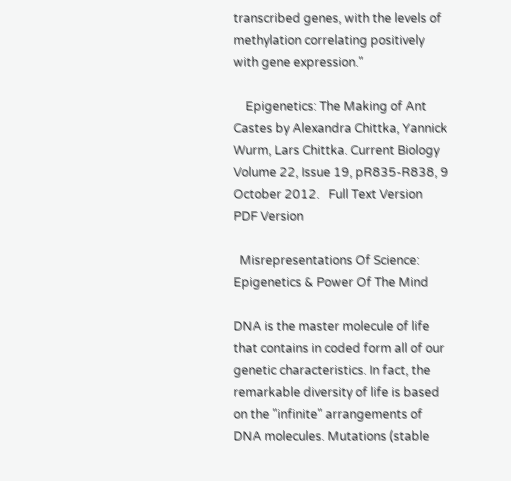transcribed genes, with the levels of methylation correlating positively with gene expression."

    Epigenetics: The Making of Ant Castes by Alexandra Chittka, Yannick Wurm, Lars Chittka. Current Biology Volume 22, Issue 19, pR835-R838, 9 October 2012.   Full Text Version   PDF Version

  Misrepresentations Of Science: Epigenetics & Power Of The Mind

DNA is the master molecule of life that contains in coded form all of our genetic characteristics. In fact, the remarkable diversity of life is based on the "infinite" arrangements of DNA molecules. Mutations (stable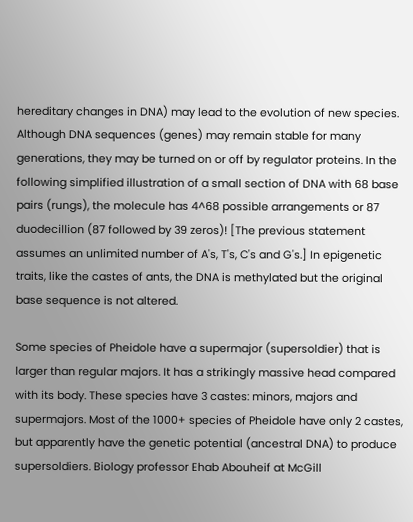hereditary changes in DNA) may lead to the evolution of new species. Although DNA sequences (genes) may remain stable for many generations, they may be turned on or off by regulator proteins. In the following simplified illustration of a small section of DNA with 68 base pairs (rungs), the molecule has 4^68 possible arrangements or 87 duodecillion (87 followed by 39 zeros)! [The previous statement assumes an unlimited number of A's, T's, C's and G's.] In epigenetic traits, like the castes of ants, the DNA is methylated but the original base sequence is not altered.

Some species of Pheidole have a supermajor (supersoldier) that is larger than regular majors. It has a strikingly massive head compared with its body. These species have 3 castes: minors, majors and supermajors. Most of the 1000+ species of Pheidole have only 2 castes, but apparently have the genetic potential (ancestral DNA) to produce supersoldiers. Biology professor Ehab Abouheif at McGill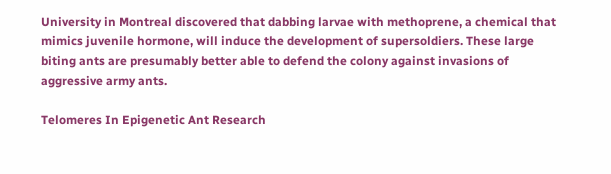University in Montreal discovered that dabbing larvae with methoprene, a chemical that mimics juvenile hormone, will induce the development of supersoldiers. These large biting ants are presumably better able to defend the colony against invasions of aggressive army ants.

Telomeres In Epigenetic Ant Research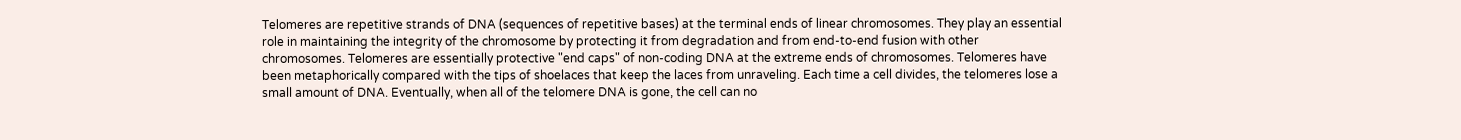Telomeres are repetitive strands of DNA (sequences of repetitive bases) at the terminal ends of linear chromosomes. They play an essential role in maintaining the integrity of the chromosome by protecting it from degradation and from end-to-end fusion with other chromosomes. Telomeres are essentially protective "end caps" of non-coding DNA at the extreme ends of chromosomes. Telomeres have been metaphorically compared with the tips of shoelaces that keep the laces from unraveling. Each time a cell divides, the telomeres lose a small amount of DNA. Eventually, when all of the telomere DNA is gone, the cell can no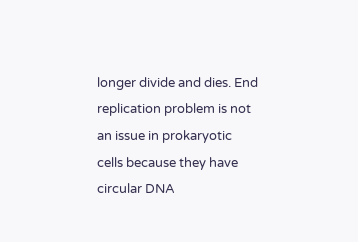longer divide and dies. End replication problem is not an issue in prokaryotic cells because they have circular DNA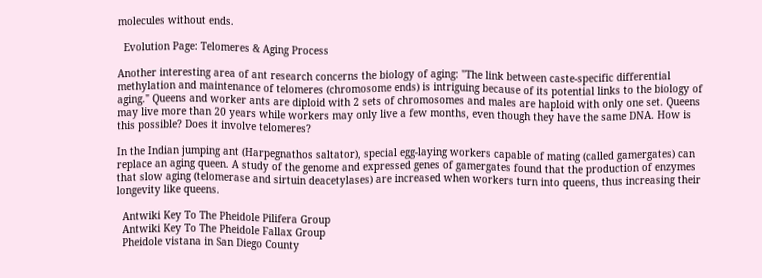molecules without ends.

  Evolution Page: Telomeres & Aging Process

Another interesting area of ant research concerns the biology of aging: "The link between caste-specific differential methylation and maintenance of telomeres (chromosome ends) is intriguing because of its potential links to the biology of aging." Queens and worker ants are diploid with 2 sets of chromosomes and males are haploid with only one set. Queens may live more than 20 years while workers may only live a few months, even though they have the same DNA. How is this possible? Does it involve telomeres?

In the Indian jumping ant (Harpegnathos saltator), special egg-laying workers capable of mating (called gamergates) can replace an aging queen. A study of the genome and expressed genes of gamergates found that the production of enzymes that slow aging (telomerase and sirtuin deacetylases) are increased when workers turn into queens, thus increasing their longevity like queens.

  Antwiki Key To The Pheidole Pilifera Group
  Antwiki Key To The Pheidole Fallax Group
  Pheidole vistana in San Diego County